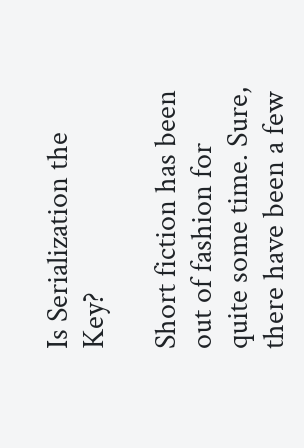Is Serialization the Key?

Short fiction has been out of fashion for quite some time. Sure, there have been a few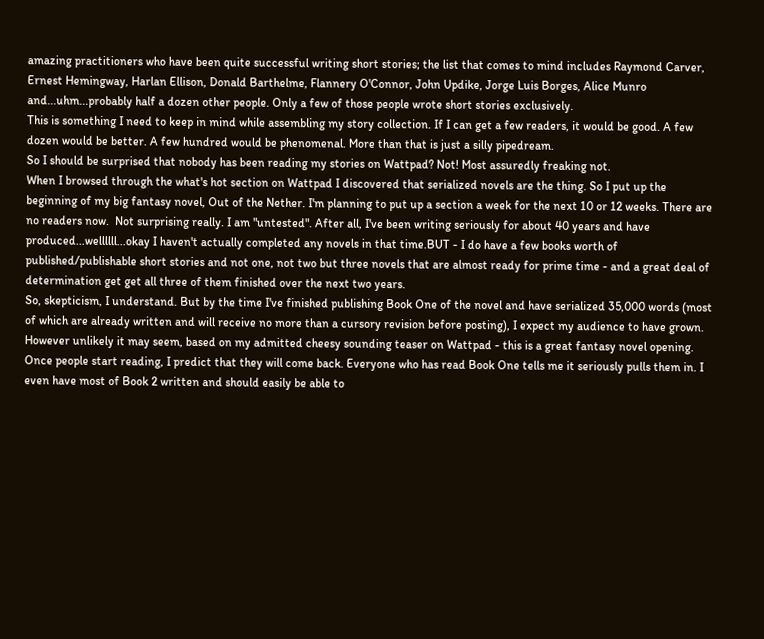amazing practitioners who have been quite successful writing short stories; the list that comes to mind includes Raymond Carver, Ernest Hemingway, Harlan Ellison, Donald Barthelme, Flannery O'Connor, John Updike, Jorge Luis Borges, Alice Munro and...uhm...probably half a dozen other people. Only a few of those people wrote short stories exclusively.
This is something I need to keep in mind while assembling my story collection. If I can get a few readers, it would be good. A few dozen would be better. A few hundred would be phenomenal. More than that is just a silly pipedream.
So I should be surprised that nobody has been reading my stories on Wattpad? Not! Most assuredly freaking not.
When I browsed through the what's hot section on Wattpad I discovered that serialized novels are the thing. So I put up the beginning of my big fantasy novel, Out of the Nether. I'm planning to put up a section a week for the next 10 or 12 weeks. There are no readers now.  Not surprising really. I am "untested". After all, I've been writing seriously for about 40 years and have produced...wellllll...okay I haven't actually completed any novels in that time.BUT - I do have a few books worth of published/publishable short stories and not one, not two but three novels that are almost ready for prime time - and a great deal of determination get get all three of them finished over the next two years.
So, skepticism, I understand. But by the time I've finished publishing Book One of the novel and have serialized 35,000 words (most of which are already written and will receive no more than a cursory revision before posting), I expect my audience to have grown.
However unlikely it may seem, based on my admitted cheesy sounding teaser on Wattpad - this is a great fantasy novel opening. Once people start reading, I predict that they will come back. Everyone who has read Book One tells me it seriously pulls them in. I even have most of Book 2 written and should easily be able to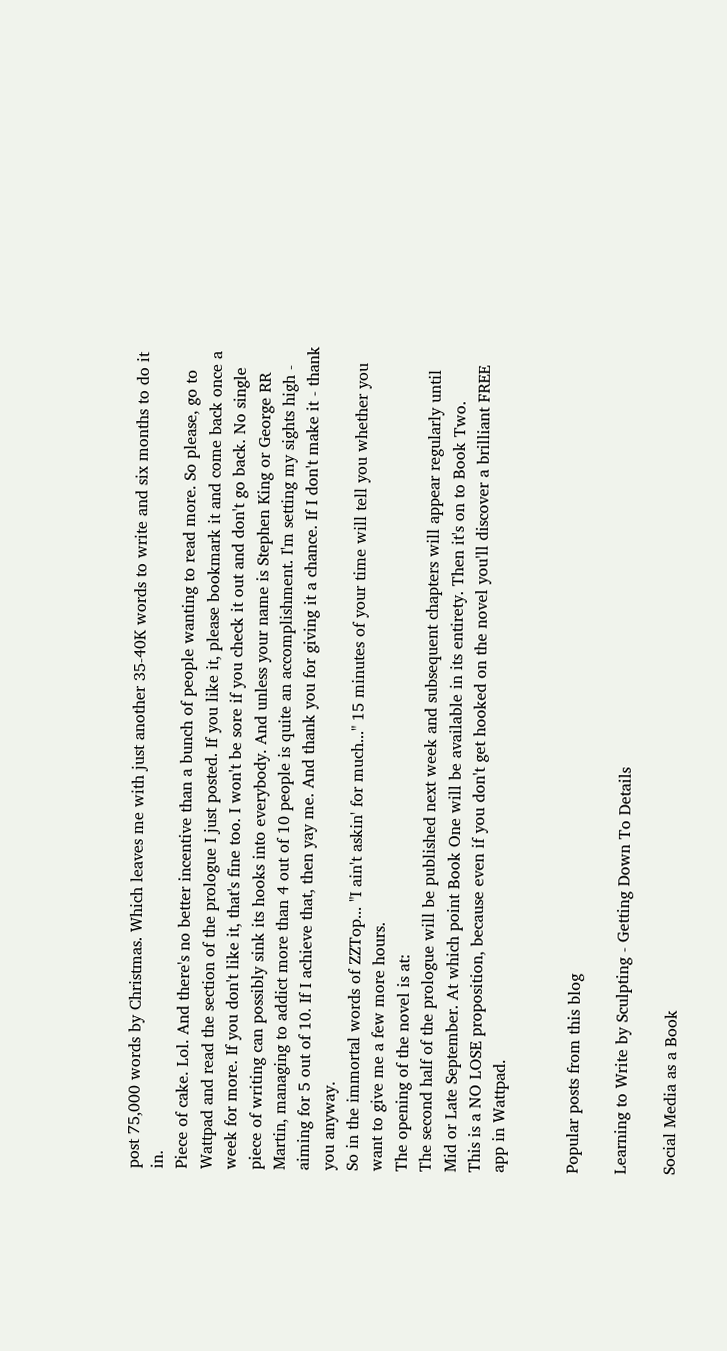post 75,000 words by Christmas. Which leaves me with just another 35-40K words to write and six months to do it in.
Piece of cake. Lol. And there's no better incentive than a bunch of people wanting to read more. So please, go to Wattpad and read the section of the prologue I just posted. If you like it, please bookmark it and come back once a week for more. If you don't like it, that's fine too. I won't be sore if you check it out and don't go back. No single piece of writing can possibly sink its hooks into everybody. And unless your name is Stephen King or George RR Martin, managing to addict more than 4 out of 10 people is quite an accomplishment. I'm setting my sights high - aiming for 5 out of 10. If I achieve that, then yay me. And thank you for giving it a chance. If I don't make it - thank you anyway.
So in the immortal words of ZZTop... "I ain't askin' for much..." 15 minutes of your time will tell you whether you want to give me a few more hours.
The opening of the novel is at:
The second half of the prologue will be published next week and subsequent chapters will appear regularly until Mid or Late September. At which point Book One will be available in its entirety. Then it's on to Book Two.
This is a NO LOSE proposition, because even if you don't get hooked on the novel you'll discover a brilliant FREE app in Wattpad.


Popular posts from this blog

Learning to Write by Sculpting - Getting Down To Details

Social Media as a Book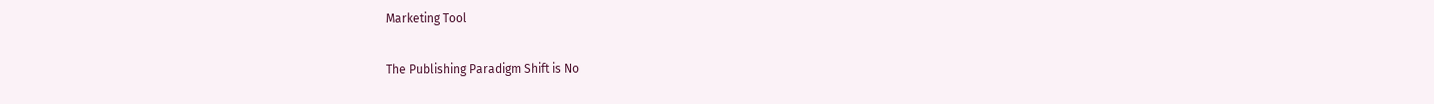Marketing Tool

The Publishing Paradigm Shift is No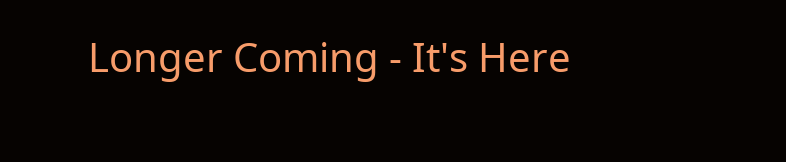Longer Coming - It's Here